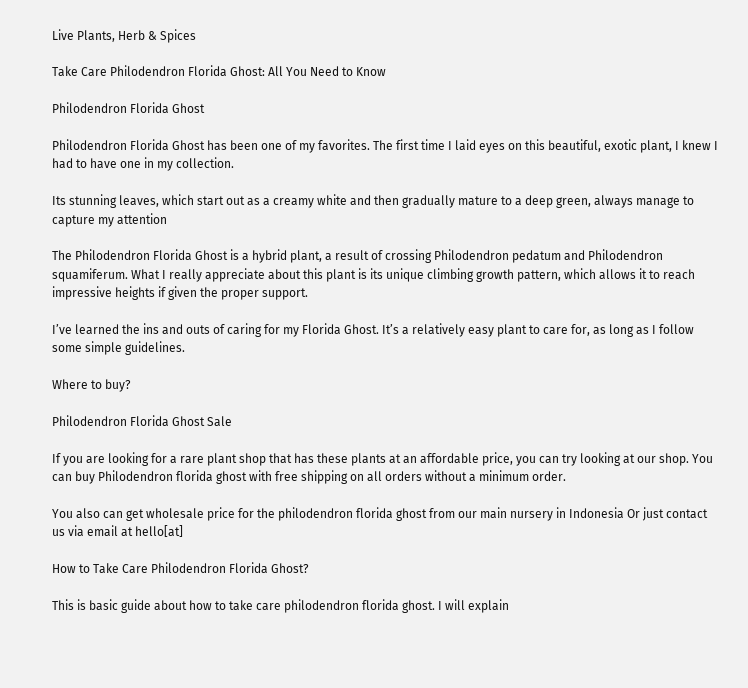Live Plants, Herb & Spices

Take Care Philodendron Florida Ghost: All You Need to Know

Philodendron Florida Ghost

Philodendron Florida Ghost has been one of my favorites. The first time I laid eyes on this beautiful, exotic plant, I knew I had to have one in my collection.

Its stunning leaves, which start out as a creamy white and then gradually mature to a deep green, always manage to capture my attention

The Philodendron Florida Ghost is a hybrid plant, a result of crossing Philodendron pedatum and Philodendron squamiferum. What I really appreciate about this plant is its unique climbing growth pattern, which allows it to reach impressive heights if given the proper support.

I’ve learned the ins and outs of caring for my Florida Ghost. It’s a relatively easy plant to care for, as long as I follow some simple guidelines.

Where to buy?

Philodendron Florida Ghost Sale

If you are looking for a rare plant shop that has these plants at an affordable price, you can try looking at our shop. You can buy Philodendron florida ghost with free shipping on all orders without a minimum order.

You also can get wholesale price for the philodendron florida ghost from our main nursery in Indonesia Or just contact us via email at hello[at]

How to Take Care Philodendron Florida Ghost?

This is basic guide about how to take care philodendron florida ghost. I will explain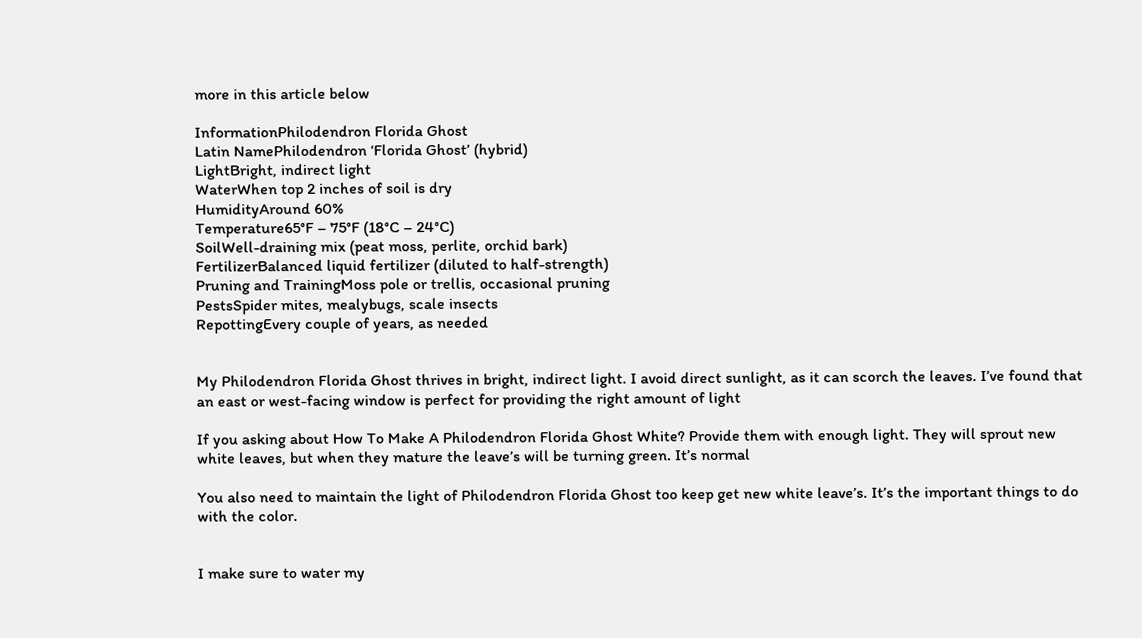more in this article below

InformationPhilodendron Florida Ghost
Latin NamePhilodendron ‘Florida Ghost’ (hybrid)
LightBright, indirect light
WaterWhen top 2 inches of soil is dry
HumidityAround 60%
Temperature65°F – 75°F (18°C – 24°C)
SoilWell-draining mix (peat moss, perlite, orchid bark)
FertilizerBalanced liquid fertilizer (diluted to half-strength)
Pruning and TrainingMoss pole or trellis, occasional pruning
PestsSpider mites, mealybugs, scale insects
RepottingEvery couple of years, as needed


My Philodendron Florida Ghost thrives in bright, indirect light. I avoid direct sunlight, as it can scorch the leaves. I’ve found that an east or west-facing window is perfect for providing the right amount of light

If you asking about How To Make A Philodendron Florida Ghost White? Provide them with enough light. They will sprout new white leaves, but when they mature the leave’s will be turning green. It’s normal

You also need to maintain the light of Philodendron Florida Ghost too keep get new white leave’s. It’s the important things to do with the color.


I make sure to water my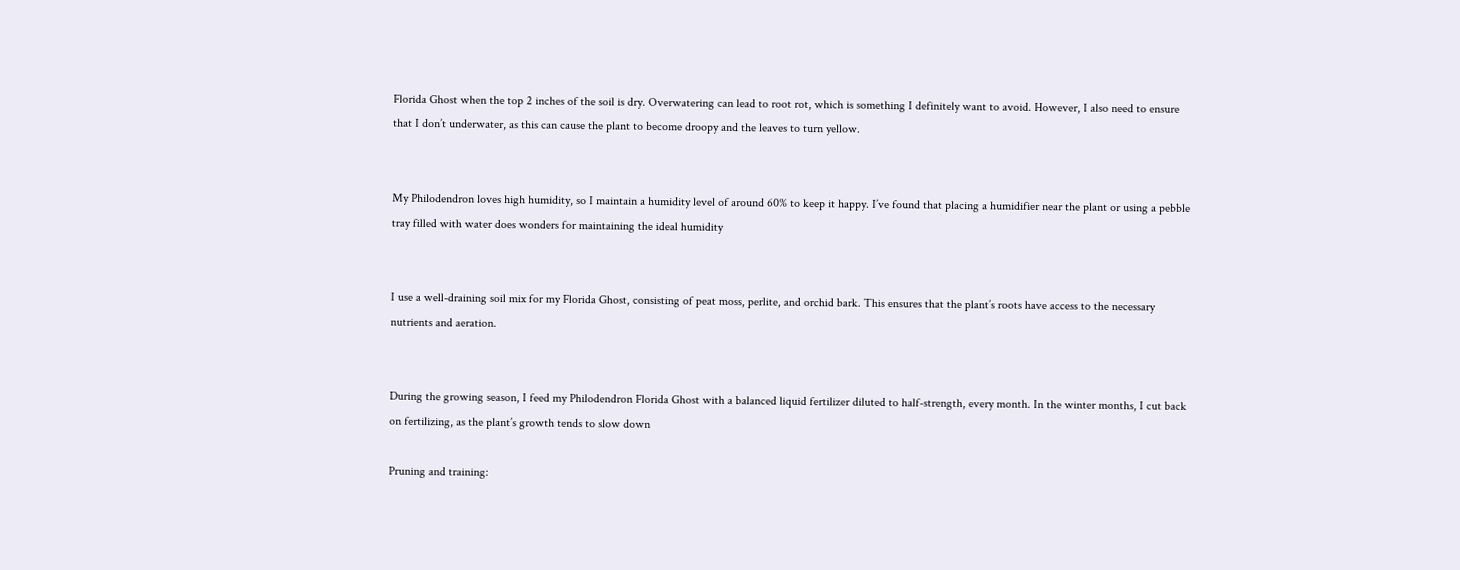Florida Ghost when the top 2 inches of the soil is dry. Overwatering can lead to root rot, which is something I definitely want to avoid. However, I also need to ensure that I don’t underwater, as this can cause the plant to become droopy and the leaves to turn yellow.


My Philodendron loves high humidity, so I maintain a humidity level of around 60% to keep it happy. I’ve found that placing a humidifier near the plant or using a pebble tray filled with water does wonders for maintaining the ideal humidity


I use a well-draining soil mix for my Florida Ghost, consisting of peat moss, perlite, and orchid bark. This ensures that the plant’s roots have access to the necessary nutrients and aeration.


During the growing season, I feed my Philodendron Florida Ghost with a balanced liquid fertilizer diluted to half-strength, every month. In the winter months, I cut back on fertilizing, as the plant’s growth tends to slow down

Pruning and training: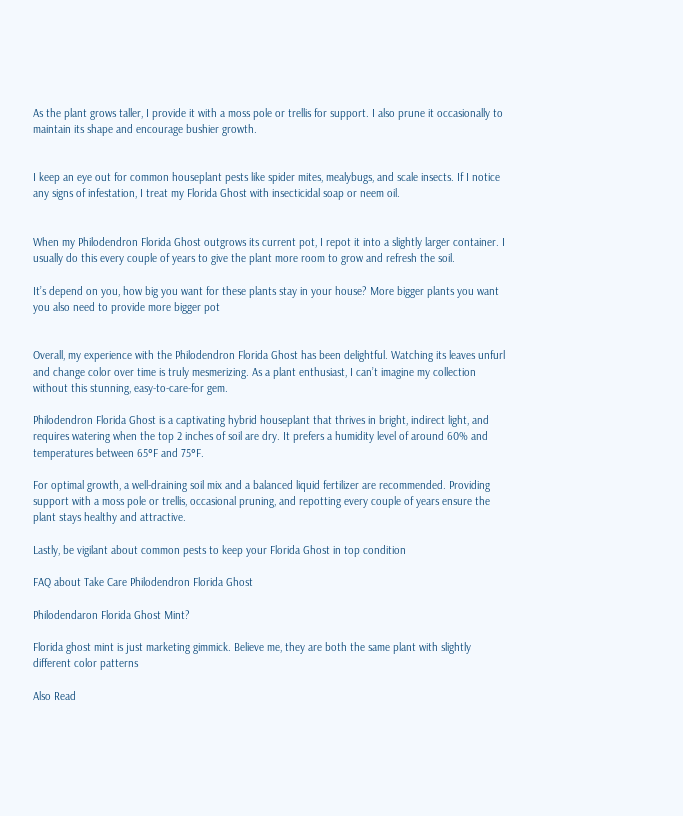As the plant grows taller, I provide it with a moss pole or trellis for support. I also prune it occasionally to maintain its shape and encourage bushier growth.


I keep an eye out for common houseplant pests like spider mites, mealybugs, and scale insects. If I notice any signs of infestation, I treat my Florida Ghost with insecticidal soap or neem oil.


When my Philodendron Florida Ghost outgrows its current pot, I repot it into a slightly larger container. I usually do this every couple of years to give the plant more room to grow and refresh the soil.

It’s depend on you, how big you want for these plants stay in your house? More bigger plants you want you also need to provide more bigger pot


Overall, my experience with the Philodendron Florida Ghost has been delightful. Watching its leaves unfurl and change color over time is truly mesmerizing. As a plant enthusiast, I can’t imagine my collection without this stunning, easy-to-care-for gem.

Philodendron Florida Ghost is a captivating hybrid houseplant that thrives in bright, indirect light, and requires watering when the top 2 inches of soil are dry. It prefers a humidity level of around 60% and temperatures between 65°F and 75°F.

For optimal growth, a well-draining soil mix and a balanced liquid fertilizer are recommended. Providing support with a moss pole or trellis, occasional pruning, and repotting every couple of years ensure the plant stays healthy and attractive.

Lastly, be vigilant about common pests to keep your Florida Ghost in top condition

FAQ about Take Care Philodendron Florida Ghost

Philodendaron Florida Ghost Mint?

Florida ghost mint is just marketing gimmick. Believe me, they are both the same plant with slightly different color patterns

Also Read